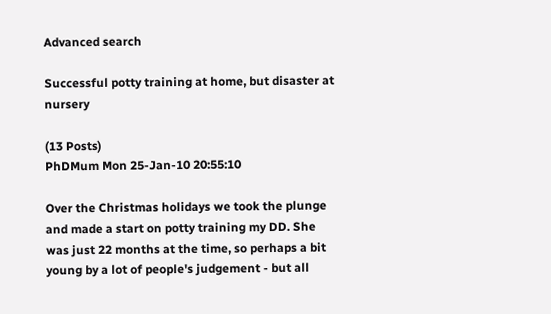Advanced search

Successful potty training at home, but disaster at nursery

(13 Posts)
PhDMum Mon 25-Jan-10 20:55:10

Over the Christmas holidays we took the plunge and made a start on potty training my DD. She was just 22 months at the time, so perhaps a bit young by a lot of people's judgement - but all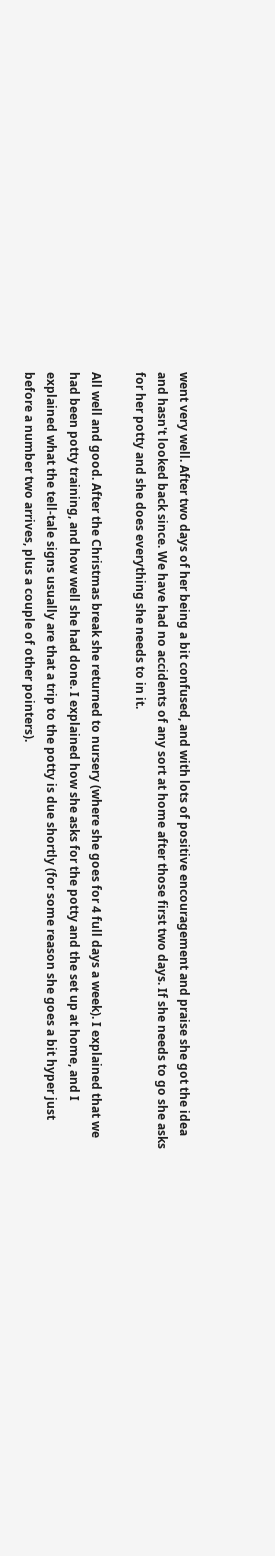went very well. After two days of her being a bit confused, and with lots of positive encouragement and praise she got the idea and hasn't looked back since. We have had no accidents of any sort at home after those first two days. If she needs to go she asks for her potty and she does everything she needs to in it.

All well and good. After the Christmas break she returned to nursery (where she goes for 4 full days a week). I explained that we had been potty training, and how well she had done. I explained how she asks for the potty and the set up at home, and I explained what the tell-tale signs usually are that a trip to the potty is due shortly (for some reason she goes a bit hyper just before a number two arrives, plus a couple of other pointers).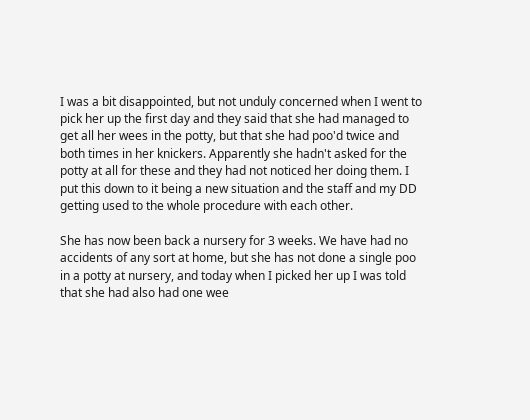I was a bit disappointed, but not unduly concerned when I went to pick her up the first day and they said that she had managed to get all her wees in the potty, but that she had poo'd twice and both times in her knickers. Apparently she hadn't asked for the potty at all for these and they had not noticed her doing them. I put this down to it being a new situation and the staff and my DD getting used to the whole procedure with each other.

She has now been back a nursery for 3 weeks. We have had no accidents of any sort at home, but she has not done a single poo in a potty at nursery, and today when I picked her up I was told that she had also had one wee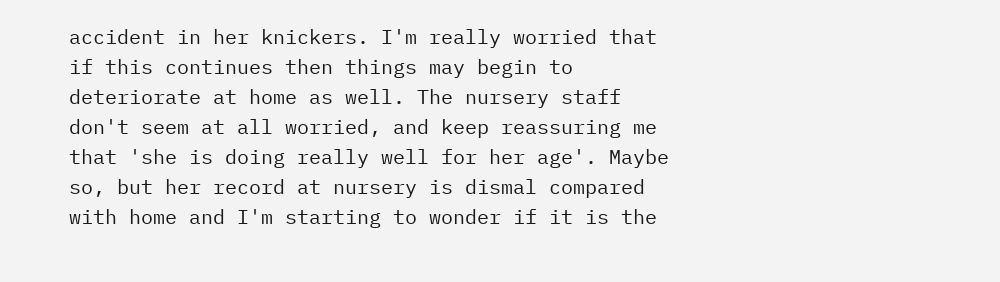accident in her knickers. I'm really worried that if this continues then things may begin to deteriorate at home as well. The nursery staff don't seem at all worried, and keep reassuring me that 'she is doing really well for her age'. Maybe so, but her record at nursery is dismal compared with home and I'm starting to wonder if it is the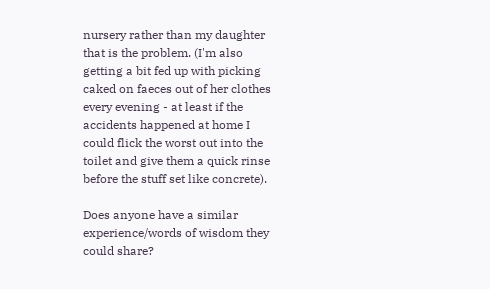nursery rather than my daughter that is the problem. (I'm also getting a bit fed up with picking caked on faeces out of her clothes every evening - at least if the accidents happened at home I could flick the worst out into the toilet and give them a quick rinse before the stuff set like concrete).

Does anyone have a similar experience/words of wisdom they could share?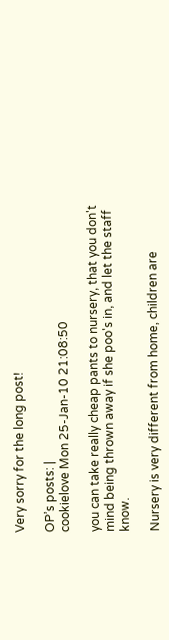Very sorry for the long post!

OP’s posts: |
cookielove Mon 25-Jan-10 21:08:50

you can take really cheap pants to nursery, that you don't mind being thrown away if she poo's in, and let the staff know.

Nursery is very different from home, children are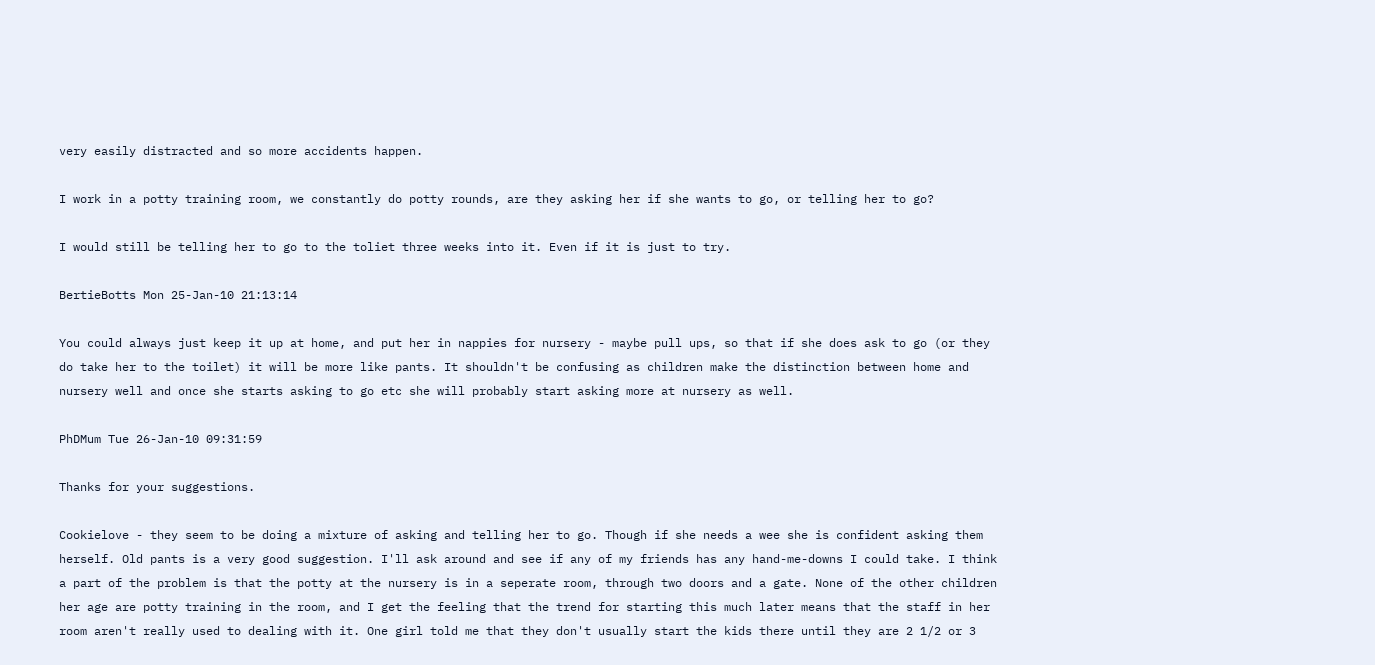very easily distracted and so more accidents happen.

I work in a potty training room, we constantly do potty rounds, are they asking her if she wants to go, or telling her to go?

I would still be telling her to go to the toliet three weeks into it. Even if it is just to try.

BertieBotts Mon 25-Jan-10 21:13:14

You could always just keep it up at home, and put her in nappies for nursery - maybe pull ups, so that if she does ask to go (or they do take her to the toilet) it will be more like pants. It shouldn't be confusing as children make the distinction between home and nursery well and once she starts asking to go etc she will probably start asking more at nursery as well.

PhDMum Tue 26-Jan-10 09:31:59

Thanks for your suggestions.

Cookielove - they seem to be doing a mixture of asking and telling her to go. Though if she needs a wee she is confident asking them herself. Old pants is a very good suggestion. I'll ask around and see if any of my friends has any hand-me-downs I could take. I think a part of the problem is that the potty at the nursery is in a seperate room, through two doors and a gate. None of the other children her age are potty training in the room, and I get the feeling that the trend for starting this much later means that the staff in her room aren't really used to dealing with it. One girl told me that they don't usually start the kids there until they are 2 1/2 or 3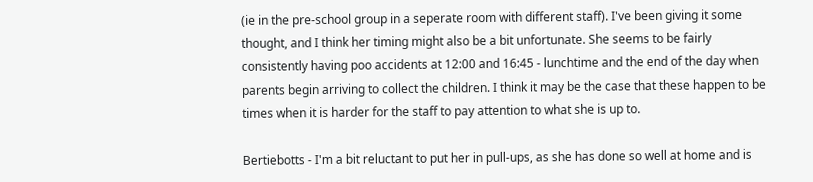(ie in the pre-school group in a seperate room with different staff). I've been giving it some thought, and I think her timing might also be a bit unfortunate. She seems to be fairly consistently having poo accidents at 12:00 and 16:45 - lunchtime and the end of the day when parents begin arriving to collect the children. I think it may be the case that these happen to be times when it is harder for the staff to pay attention to what she is up to.

Bertiebotts - I'm a bit reluctant to put her in pull-ups, as she has done so well at home and is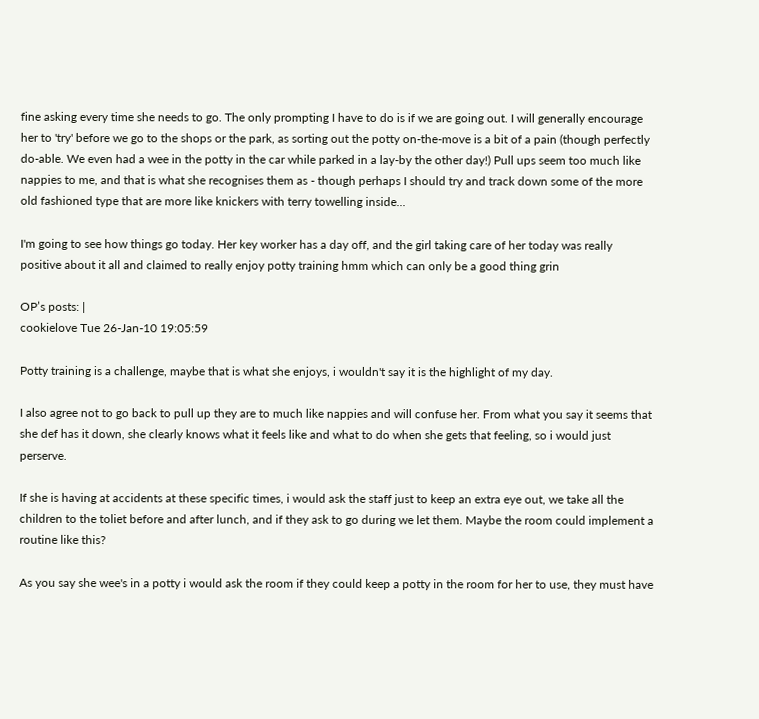fine asking every time she needs to go. The only prompting I have to do is if we are going out. I will generally encourage her to 'try' before we go to the shops or the park, as sorting out the potty on-the-move is a bit of a pain (though perfectly do-able. We even had a wee in the potty in the car while parked in a lay-by the other day!) Pull ups seem too much like nappies to me, and that is what she recognises them as - though perhaps I should try and track down some of the more old fashioned type that are more like knickers with terry towelling inside...

I'm going to see how things go today. Her key worker has a day off, and the girl taking care of her today was really positive about it all and claimed to really enjoy potty training hmm which can only be a good thing grin

OP’s posts: |
cookielove Tue 26-Jan-10 19:05:59

Potty training is a challenge, maybe that is what she enjoys, i wouldn't say it is the highlight of my day.

I also agree not to go back to pull up they are to much like nappies and will confuse her. From what you say it seems that she def has it down, she clearly knows what it feels like and what to do when she gets that feeling, so i would just perserve.

If she is having at accidents at these specific times, i would ask the staff just to keep an extra eye out, we take all the children to the toliet before and after lunch, and if they ask to go during we let them. Maybe the room could implement a routine like this?

As you say she wee's in a potty i would ask the room if they could keep a potty in the room for her to use, they must have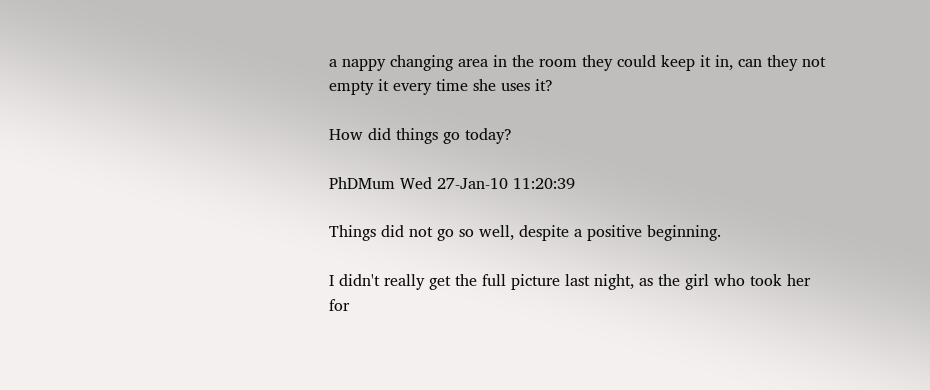a nappy changing area in the room they could keep it in, can they not empty it every time she uses it?

How did things go today?

PhDMum Wed 27-Jan-10 11:20:39

Things did not go so well, despite a positive beginning.

I didn't really get the full picture last night, as the girl who took her for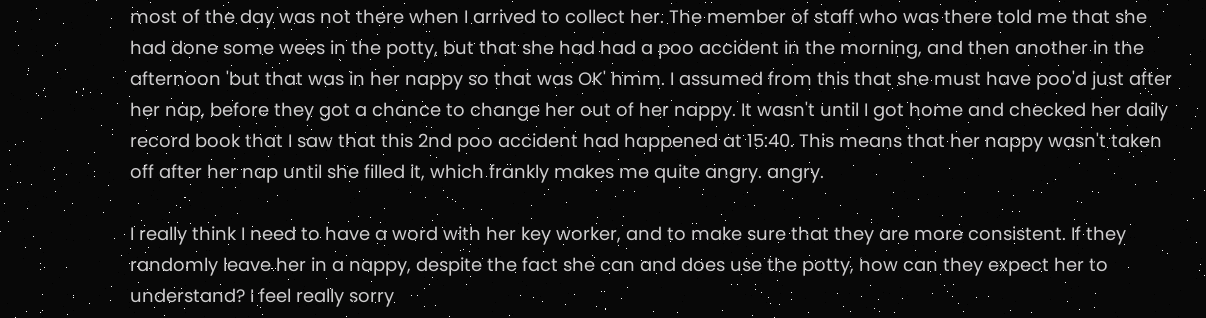most of the day was not there when I arrived to collect her. The member of staff who was there told me that she had done some wees in the potty, but that she had had a poo accident in the morning, and then another in the afternoon 'but that was in her nappy so that was OK' hmm. I assumed from this that she must have poo'd just after her nap, before they got a chance to change her out of her nappy. It wasn't until I got home and checked her daily record book that I saw that this 2nd poo accident had happened at 15:40. This means that her nappy wasn't taken off after her nap until she filled it, which frankly makes me quite angry. angry.

I really think I need to have a word with her key worker, and to make sure that they are more consistent. If they randomly leave her in a nappy, despite the fact she can and does use the potty, how can they expect her to understand? I feel really sorry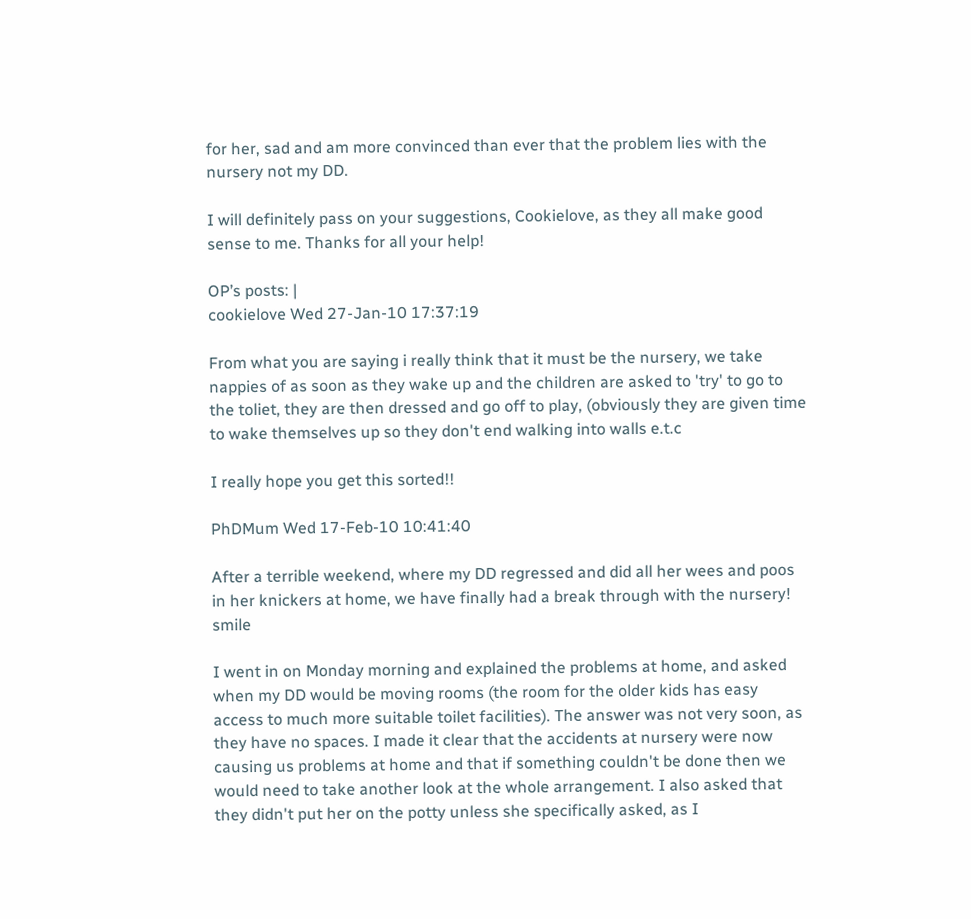for her, sad and am more convinced than ever that the problem lies with the nursery not my DD.

I will definitely pass on your suggestions, Cookielove, as they all make good sense to me. Thanks for all your help!

OP’s posts: |
cookielove Wed 27-Jan-10 17:37:19

From what you are saying i really think that it must be the nursery, we take nappies of as soon as they wake up and the children are asked to 'try' to go to the toliet, they are then dressed and go off to play, (obviously they are given time to wake themselves up so they don't end walking into walls e.t.c

I really hope you get this sorted!!

PhDMum Wed 17-Feb-10 10:41:40

After a terrible weekend, where my DD regressed and did all her wees and poos in her knickers at home, we have finally had a break through with the nursery! smile

I went in on Monday morning and explained the problems at home, and asked when my DD would be moving rooms (the room for the older kids has easy access to much more suitable toilet facilities). The answer was not very soon, as they have no spaces. I made it clear that the accidents at nursery were now causing us problems at home and that if something couldn't be done then we would need to take another look at the whole arrangement. I also asked that they didn't put her on the potty unless she specifically asked, as I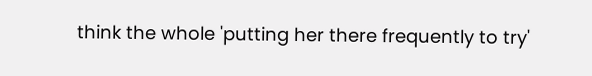think the whole 'putting her there frequently to try'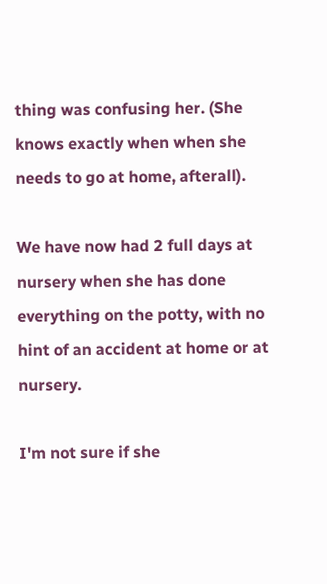thing was confusing her. (She knows exactly when when she needs to go at home, afterall).

We have now had 2 full days at nursery when she has done everything on the potty, with no hint of an accident at home or at nursery.

I'm not sure if she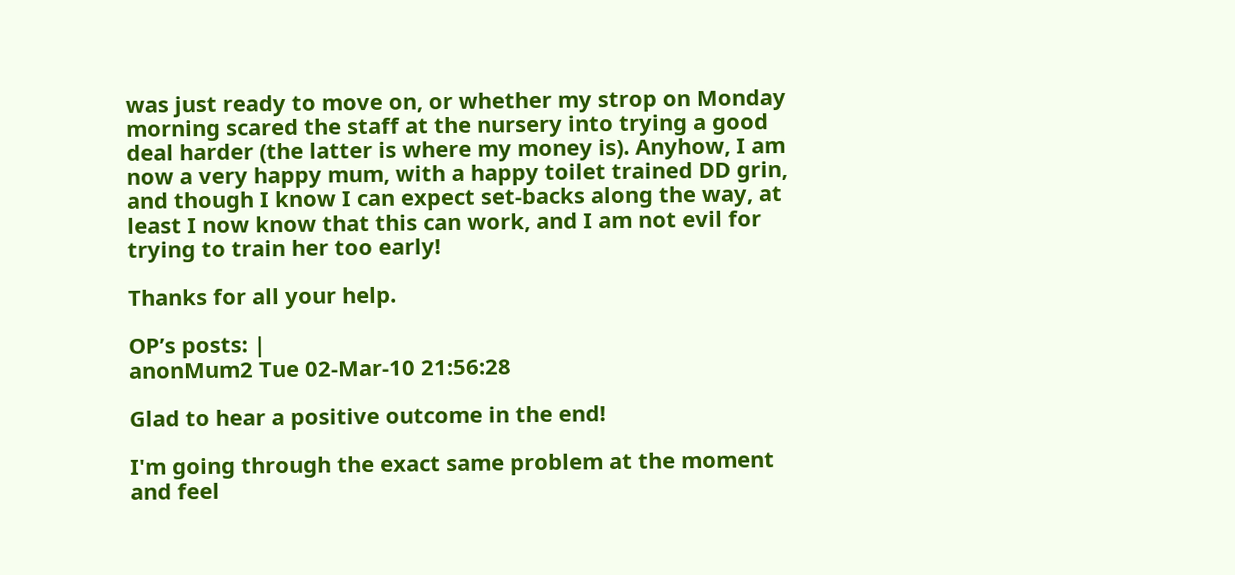was just ready to move on, or whether my strop on Monday morning scared the staff at the nursery into trying a good deal harder (the latter is where my money is). Anyhow, I am now a very happy mum, with a happy toilet trained DD grin, and though I know I can expect set-backs along the way, at least I now know that this can work, and I am not evil for trying to train her too early!

Thanks for all your help.

OP’s posts: |
anonMum2 Tue 02-Mar-10 21:56:28

Glad to hear a positive outcome in the end!

I'm going through the exact same problem at the moment and feel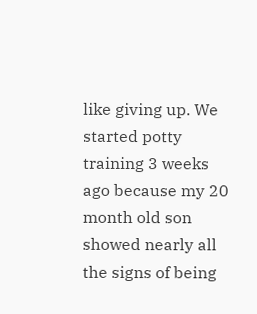like giving up. We started potty training 3 weeks ago because my 20 month old son showed nearly all the signs of being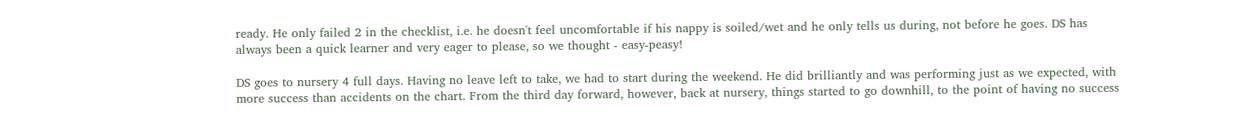ready. He only failed 2 in the checklist, i.e. he doesn't feel uncomfortable if his nappy is soiled/wet and he only tells us during, not before he goes. DS has always been a quick learner and very eager to please, so we thought - easy-peasy!

DS goes to nursery 4 full days. Having no leave left to take, we had to start during the weekend. He did brilliantly and was performing just as we expected, with more success than accidents on the chart. From the third day forward, however, back at nursery, things started to go downhill, to the point of having no success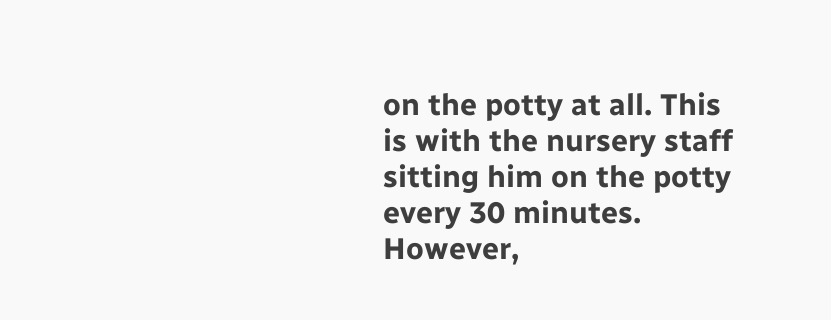on the potty at all. This is with the nursery staff sitting him on the potty every 30 minutes. However,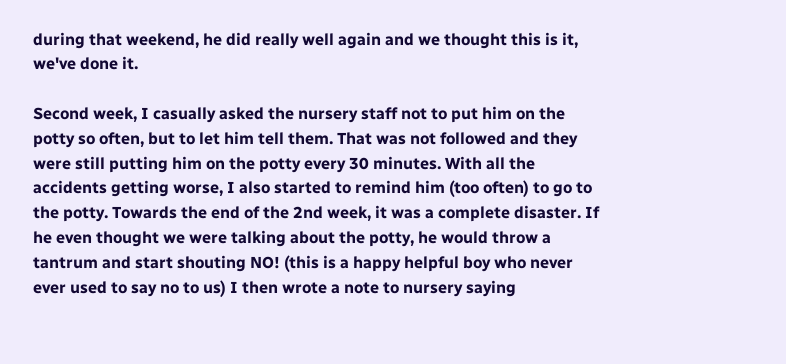during that weekend, he did really well again and we thought this is it, we've done it.

Second week, I casually asked the nursery staff not to put him on the potty so often, but to let him tell them. That was not followed and they were still putting him on the potty every 30 minutes. With all the accidents getting worse, I also started to remind him (too often) to go to the potty. Towards the end of the 2nd week, it was a complete disaster. If he even thought we were talking about the potty, he would throw a tantrum and start shouting NO! (this is a happy helpful boy who never ever used to say no to us) I then wrote a note to nursery saying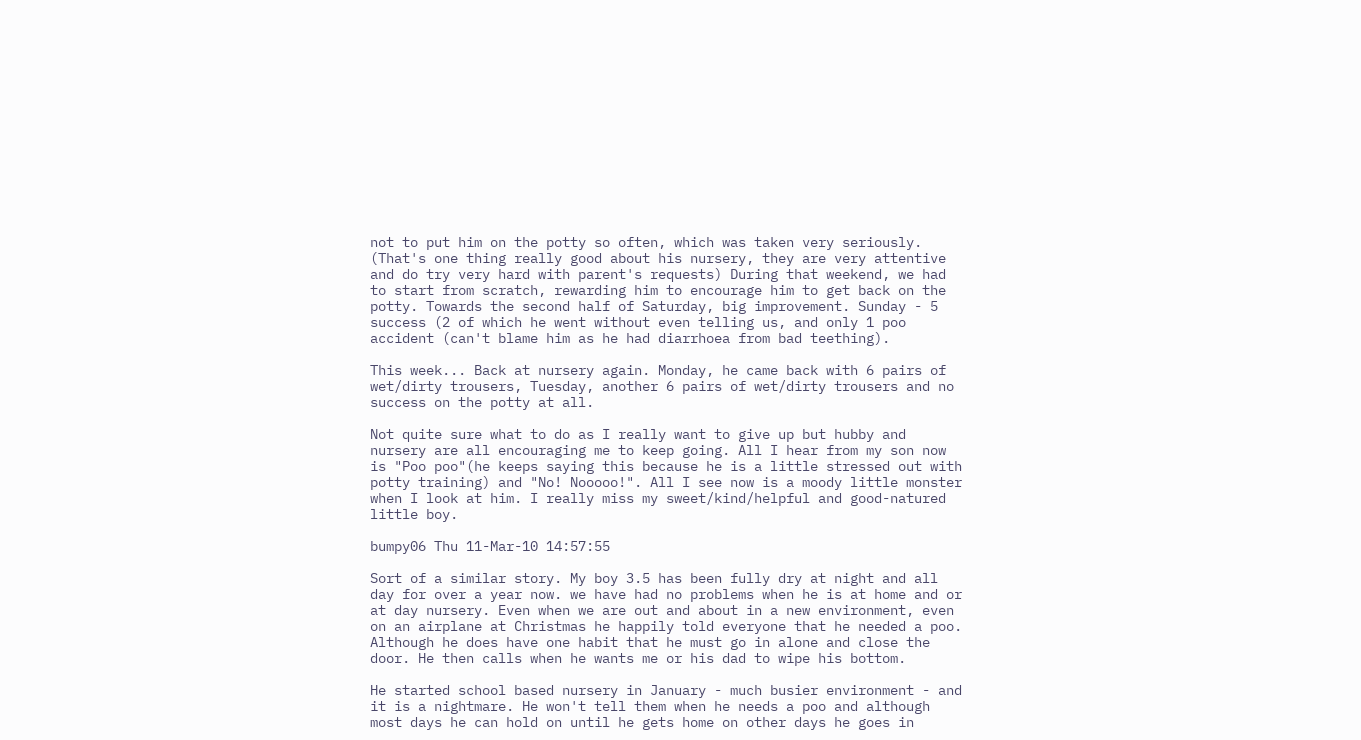not to put him on the potty so often, which was taken very seriously. (That's one thing really good about his nursery, they are very attentive and do try very hard with parent's requests) During that weekend, we had to start from scratch, rewarding him to encourage him to get back on the potty. Towards the second half of Saturday, big improvement. Sunday - 5 success (2 of which he went without even telling us, and only 1 poo accident (can't blame him as he had diarrhoea from bad teething).

This week... Back at nursery again. Monday, he came back with 6 pairs of wet/dirty trousers, Tuesday, another 6 pairs of wet/dirty trousers and no success on the potty at all.

Not quite sure what to do as I really want to give up but hubby and nursery are all encouraging me to keep going. All I hear from my son now is "Poo poo"(he keeps saying this because he is a little stressed out with potty training) and "No! Nooooo!". All I see now is a moody little monster when I look at him. I really miss my sweet/kind/helpful and good-natured little boy.

bumpy06 Thu 11-Mar-10 14:57:55

Sort of a similar story. My boy 3.5 has been fully dry at night and all day for over a year now. we have had no problems when he is at home and or at day nursery. Even when we are out and about in a new environment, even on an airplane at Christmas he happily told everyone that he needed a poo. Although he does have one habit that he must go in alone and close the door. He then calls when he wants me or his dad to wipe his bottom.

He started school based nursery in January - much busier environment - and it is a nightmare. He won't tell them when he needs a poo and although most days he can hold on until he gets home on other days he goes in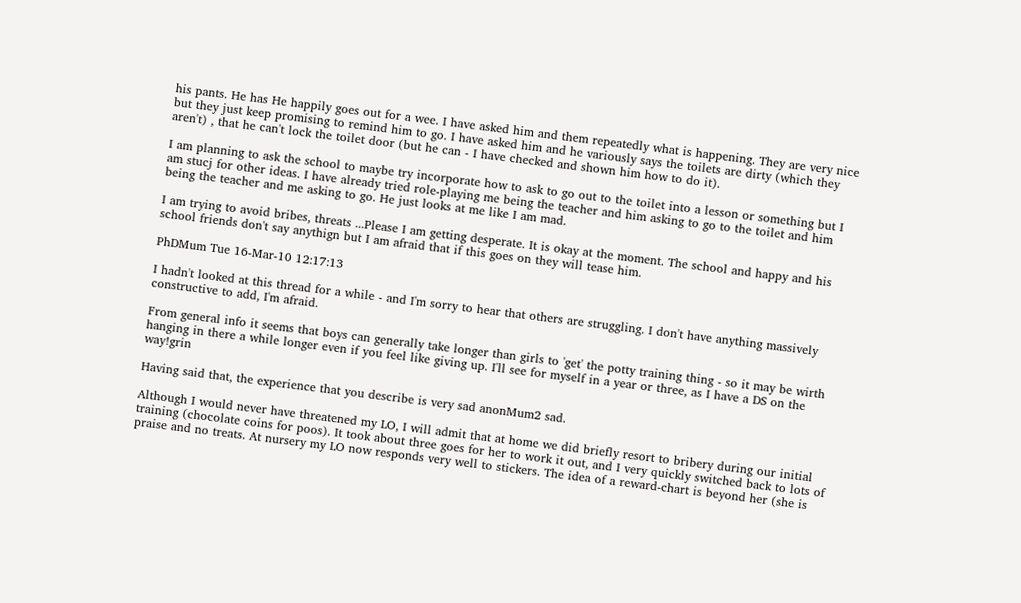his pants. He has He happily goes out for a wee. I have asked him and them repeatedly what is happening. They are very nice but they just keep promising to remind him to go. I have asked him and he variously says the toilets are dirty (which they aren't) , that he can't lock the toilet door (but he can - I have checked and shown him how to do it).

I am planning to ask the school to maybe try incorporate how to ask to go out to the toilet into a lesson or something but I am stucj for other ideas. I have already tried role-playing me being the teacher and him asking to go to the toilet and him being the teacher and me asking to go. He just looks at me like I am mad.

I am trying to avoid bribes, threats ...Please I am getting desperate. It is okay at the moment. The school and happy and his school friends don't say anythign but I am afraid that if this goes on they will tease him.

PhDMum Tue 16-Mar-10 12:17:13

I hadn't looked at this thread for a while - and I'm sorry to hear that others are struggling. I don't have anything massively constructive to add, I'm afraid.

From general info it seems that boys can generally take longer than girls to 'get' the potty training thing - so it may be wirth hanging in there a while longer even if you feel like giving up. I'll see for myself in a year or three, as I have a DS on the way!grin

Having said that, the experience that you describe is very sad anonMum2 sad.

Although I would never have threatened my LO, I will admit that at home we did briefly resort to bribery during our initial training (chocolate coins for poos). It took about three goes for her to work it out, and I very quickly switched back to lots of praise and no treats. At nursery my LO now responds very well to stickers. The idea of a reward-chart is beyond her (she is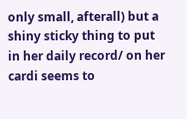only small, afterall) but a shiny sticky thing to put in her daily record/ on her cardi seems to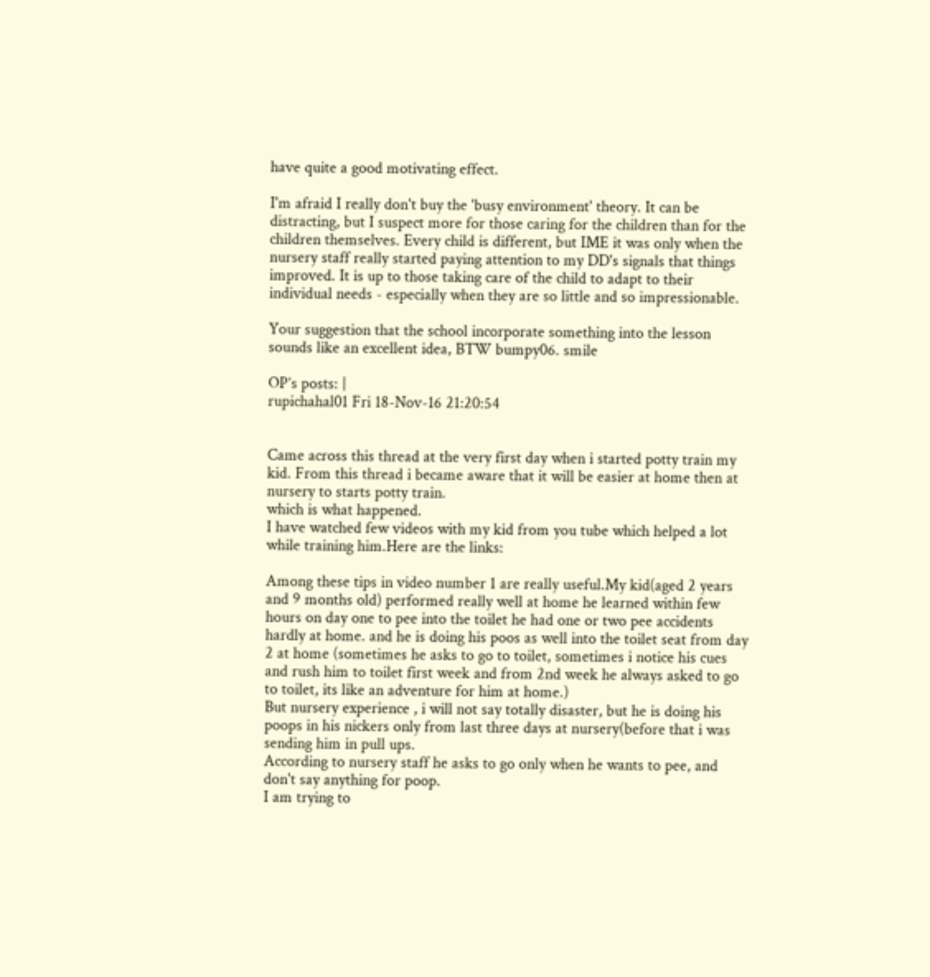have quite a good motivating effect.

I'm afraid I really don't buy the 'busy environment' theory. It can be distracting, but I suspect more for those caring for the children than for the children themselves. Every child is different, but IME it was only when the nursery staff really started paying attention to my DD's signals that things improved. It is up to those taking care of the child to adapt to their individual needs - especially when they are so little and so impressionable.

Your suggestion that the school incorporate something into the lesson sounds like an excellent idea, BTW bumpy06. smile

OP’s posts: |
rupichahal01 Fri 18-Nov-16 21:20:54


Came across this thread at the very first day when i started potty train my kid. From this thread i became aware that it will be easier at home then at nursery to starts potty train.
which is what happened.
I have watched few videos with my kid from you tube which helped a lot while training him.Here are the links:

Among these tips in video number 1 are really useful.My kid(aged 2 years and 9 months old) performed really well at home he learned within few hours on day one to pee into the toilet he had one or two pee accidents hardly at home. and he is doing his poos as well into the toilet seat from day 2 at home (sometimes he asks to go to toilet, sometimes i notice his cues and rush him to toilet first week and from 2nd week he always asked to go to toilet, its like an adventure for him at home.)
But nursery experience , i will not say totally disaster, but he is doing his poops in his nickers only from last three days at nursery(before that i was sending him in pull ups.
According to nursery staff he asks to go only when he wants to pee, and don't say anything for poop.
I am trying to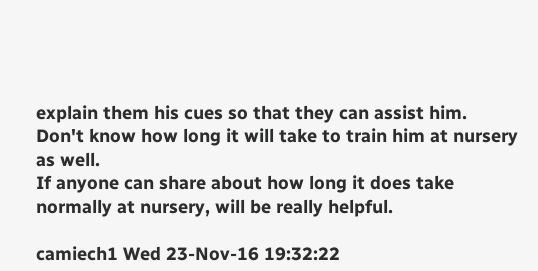explain them his cues so that they can assist him.
Don't know how long it will take to train him at nursery as well.
If anyone can share about how long it does take normally at nursery, will be really helpful.

camiech1 Wed 23-Nov-16 19:32:22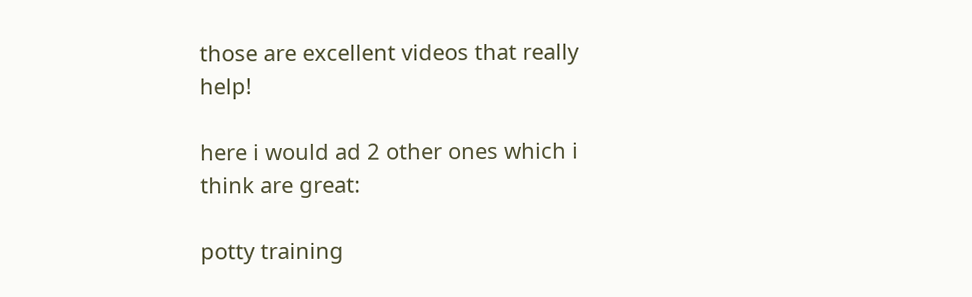those are excellent videos that really help!

here i would ad 2 other ones which i think are great:

potty training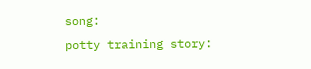song:
potty training story: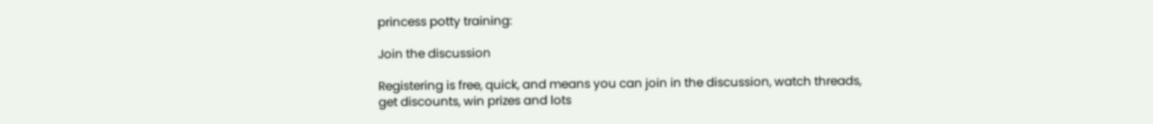princess potty training:

Join the discussion

Registering is free, quick, and means you can join in the discussion, watch threads, get discounts, win prizes and lots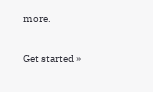more.

Get started »